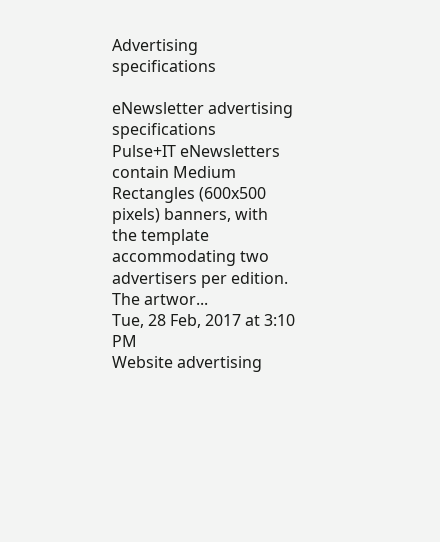Advertising specifications

eNewsletter advertising specifications
Pulse+IT eNewsletters contain Medium Rectangles (600x500 pixels) banners, with the template accommodating two advertisers per edition. The artwor...
Tue, 28 Feb, 2017 at 3:10 PM
Website advertising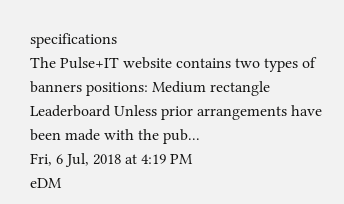specifications
The Pulse+IT website contains two types of banners positions: Medium rectangle Leaderboard Unless prior arrangements have been made with the pub...
Fri, 6 Jul, 2018 at 4:19 PM
eDM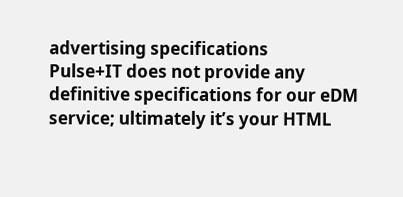advertising specifications
Pulse+IT does not provide any definitive specifications for our eDM service; ultimately it’s your HTML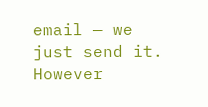email — we just send it. However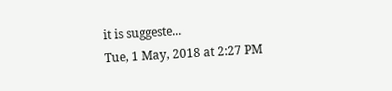it is suggeste...
Tue, 1 May, 2018 at 2:27 PM